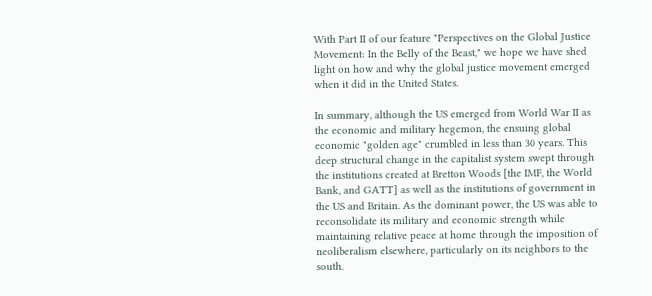With Part II of our feature "Perspectives on the Global Justice Movement: In the Belly of the Beast," we hope we have shed light on how and why the global justice movement emerged when it did in the United States.

In summary, although the US emerged from World War II as the economic and military hegemon, the ensuing global economic "golden age" crumbled in less than 30 years. This deep structural change in the capitalist system swept through the institutions created at Bretton Woods [the IMF, the World Bank, and GATT] as well as the institutions of government in the US and Britain. As the dominant power, the US was able to reconsolidate its military and economic strength while maintaining relative peace at home through the imposition of neoliberalism elsewhere, particularly on its neighbors to the south.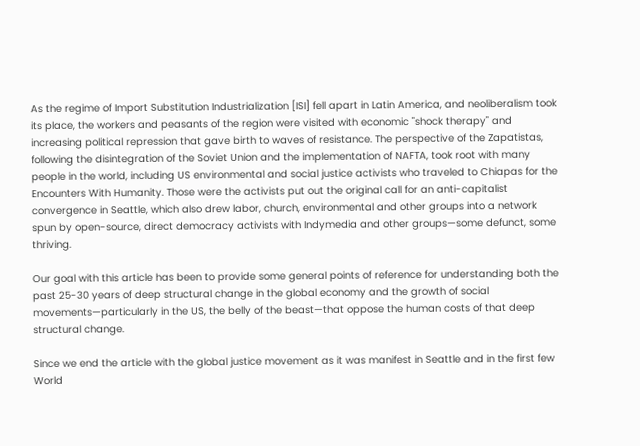As the regime of Import Substitution Industrialization [ISI] fell apart in Latin America, and neoliberalism took its place, the workers and peasants of the region were visited with economic "shock therapy" and increasing political repression that gave birth to waves of resistance. The perspective of the Zapatistas, following the disintegration of the Soviet Union and the implementation of NAFTA, took root with many people in the world, including US environmental and social justice activists who traveled to Chiapas for the Encounters With Humanity. Those were the activists put out the original call for an anti-capitalist convergence in Seattle, which also drew labor, church, environmental and other groups into a network spun by open-source, direct democracy activists with Indymedia and other groups—some defunct, some thriving.

Our goal with this article has been to provide some general points of reference for understanding both the past 25-30 years of deep structural change in the global economy and the growth of social movements—particularly in the US, the belly of the beast—that oppose the human costs of that deep structural change.

Since we end the article with the global justice movement as it was manifest in Seattle and in the first few World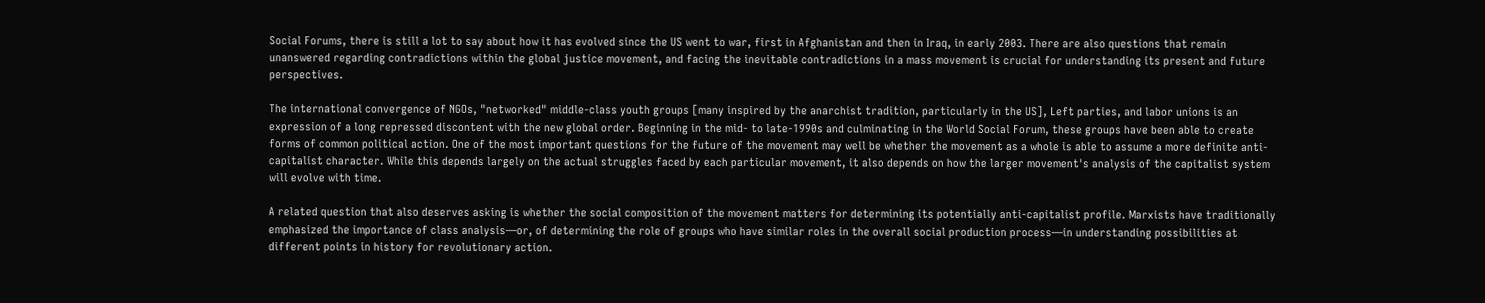Social Forums, there is still a lot to say about how it has evolved since the US went to war, first in Afghanistan and then in Iraq, in early 2003. There are also questions that remain unanswered regarding contradictions within the global justice movement, and facing the inevitable contradictions in a mass movement is crucial for understanding its present and future perspectives.

The international convergence of NGOs, "networked" middle-class youth groups [many inspired by the anarchist tradition, particularly in the US], Left parties, and labor unions is an expression of a long repressed discontent with the new global order. Beginning in the mid- to late-1990s and culminating in the World Social Forum, these groups have been able to create forms of common political action. One of the most important questions for the future of the movement may well be whether the movement as a whole is able to assume a more definite anti-capitalist character. While this depends largely on the actual struggles faced by each particular movement, it also depends on how the larger movement's analysis of the capitalist system will evolve with time.

A related question that also deserves asking is whether the social composition of the movement matters for determining its potentially anti-capitalist profile. Marxists have traditionally emphasized the importance of class analysis—or, of determining the role of groups who have similar roles in the overall social production process—in understanding possibilities at different points in history for revolutionary action.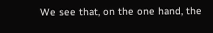We see that, on the one hand, the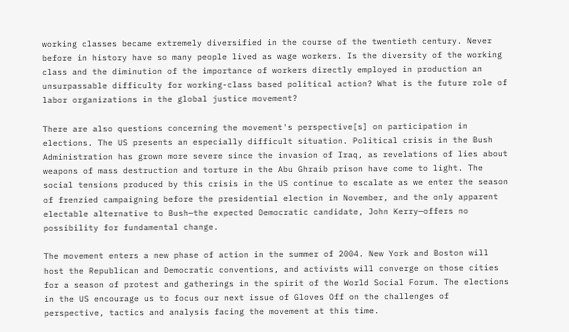working classes became extremely diversified in the course of the twentieth century. Never before in history have so many people lived as wage workers. Is the diversity of the working class and the diminution of the importance of workers directly employed in production an unsurpassable difficulty for working-class based political action? What is the future role of labor organizations in the global justice movement?

There are also questions concerning the movement's perspective[s] on participation in elections. The US presents an especially difficult situation. Political crisis in the Bush Administration has grown more severe since the invasion of Iraq, as revelations of lies about weapons of mass destruction and torture in the Abu Ghraib prison have come to light. The social tensions produced by this crisis in the US continue to escalate as we enter the season of frenzied campaigning before the presidential election in November, and the only apparent electable alternative to Bush—the expected Democratic candidate, John Kerry—offers no possibility for fundamental change.

The movement enters a new phase of action in the summer of 2004. New York and Boston will host the Republican and Democratic conventions, and activists will converge on those cities for a season of protest and gatherings in the spirit of the World Social Forum. The elections in the US encourage us to focus our next issue of Gloves Off on the challenges of perspective, tactics and analysis facing the movement at this time.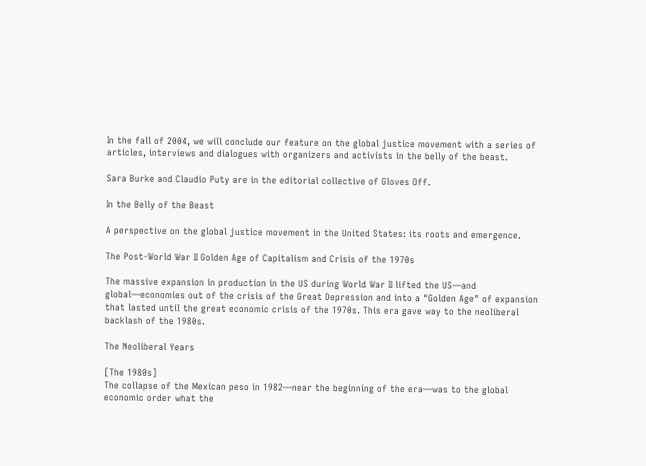In the fall of 2004, we will conclude our feature on the global justice movement with a series of articles, interviews and dialogues with organizers and activists in the belly of the beast.

Sara Burke and Claudio Puty are in the editorial collective of Gloves Off.

In the Belly of the Beast

A perspective on the global justice movement in the United States: its roots and emergence.

The Post-World War II Golden Age of Capitalism and Crisis of the 1970s

The massive expansion in production in the US during World War II lifted the US—and global—economies out of the crisis of the Great Depression and into a "Golden Age" of expansion that lasted until the great economic crisis of the 1970s. This era gave way to the neoliberal backlash of the 1980s.

The Neoliberal Years

[The 1980s]
The collapse of the Mexican peso in 1982—near the beginning of the era—was to the global economic order what the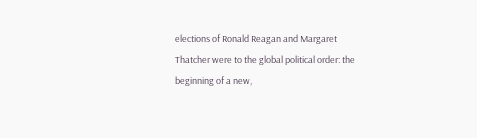elections of Ronald Reagan and Margaret Thatcher were to the global political order: the beginning of a new,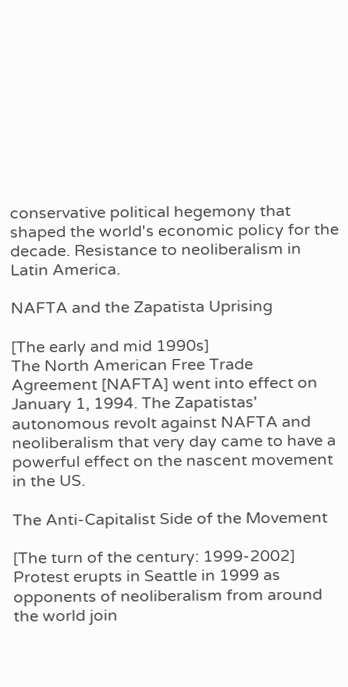conservative political hegemony that shaped the world's economic policy for the decade. Resistance to neoliberalism in Latin America.

NAFTA and the Zapatista Uprising

[The early and mid 1990s]
The North American Free Trade Agreement [NAFTA] went into effect on January 1, 1994. The Zapatistas' autonomous revolt against NAFTA and neoliberalism that very day came to have a powerful effect on the nascent movement in the US.

The Anti-Capitalist Side of the Movement

[The turn of the century: 1999-2002]
Protest erupts in Seattle in 1999 as opponents of neoliberalism from around the world join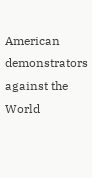American demonstrators against the World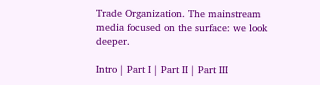Trade Organization. The mainstream media focused on the surface: we look deeper.

Intro | Part I | Part II | Part III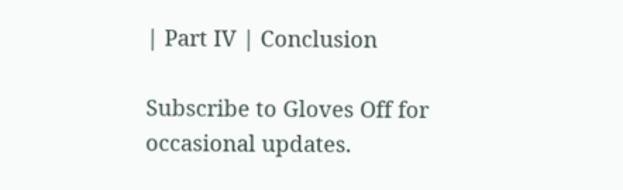| Part IV | Conclusion

Subscribe to Gloves Off for occasional updates.